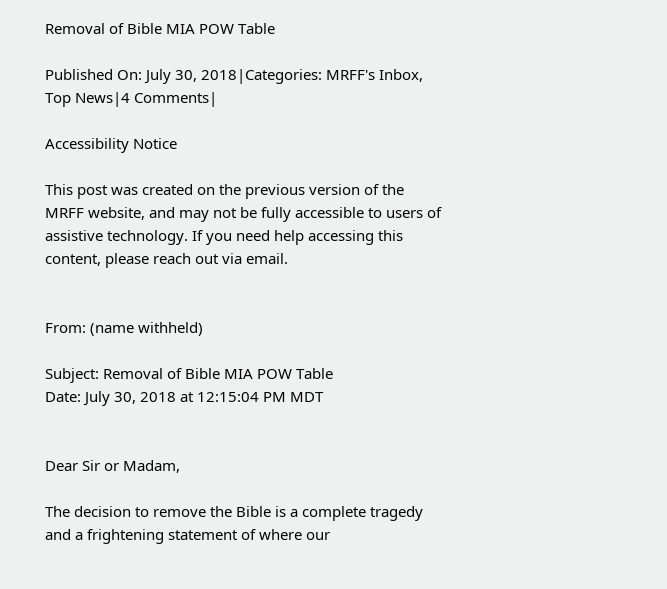Removal of Bible MIA POW Table

Published On: July 30, 2018|Categories: MRFF's Inbox, Top News|4 Comments|

Accessibility Notice

This post was created on the previous version of the MRFF website, and may not be fully accessible to users of assistive technology. If you need help accessing this content, please reach out via email.


From: (name withheld)

Subject: Removal of Bible MIA POW Table
Date: July 30, 2018 at 12:15:04 PM MDT


Dear Sir or Madam,

The decision to remove the Bible is a complete tragedy and a frightening statement of where our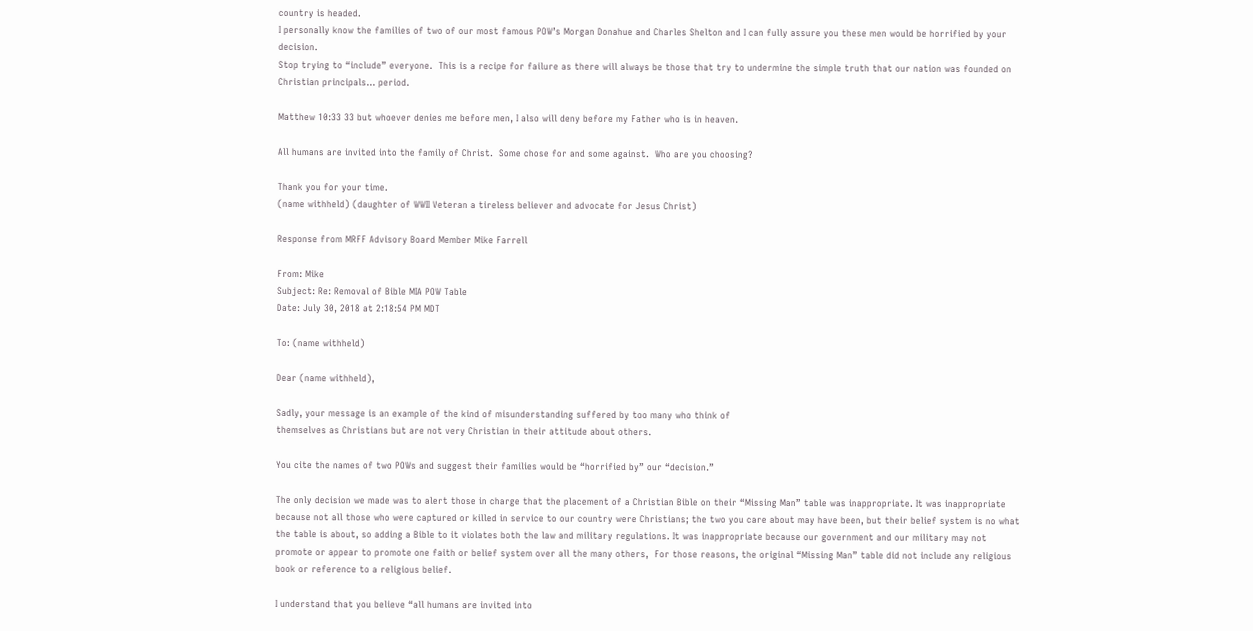country is headed.
I personally know the families of two of our most famous POW’s Morgan Donahue and Charles Shelton and I can fully assure you these men would be horrified by your decision.
Stop trying to “include” everyone.  This is a recipe for failure as there will always be those that try to undermine the simple truth that our nation was founded on Christian principals… period.

Matthew 10:33 33 but whoever denies me before men, I also will deny before my Father who is in heaven.

All humans are invited into the family of Christ.  Some chose for and some against.  Who are you choosing?

Thank you for your time.
(name withheld) (daughter of WWII Veteran a tireless believer and advocate for Jesus Christ)

Response from MRFF Advisory Board Member Mike Farrell

From: Mike
Subject: Re: Removal of Bible MIA POW Table
Date: July 30, 2018 at 2:18:54 PM MDT

To: (name withheld)

Dear (name withheld),

Sadly, your message is an example of the kind of misunderstanding suffered by too many who think of
themselves as Christians but are not very Christian in their attitude about others.

You cite the names of two POWs and suggest their families would be “horrified by” our “decision.”

The only decision we made was to alert those in charge that the placement of a Christian Bible on their “Missing Man” table was inappropriate. It was inappropriate because not all those who were captured or killed in service to our country were Christians; the two you care about may have been, but their belief system is no what the table is about, so adding a Bible to it violates both the law and military regulations. It was inappropriate because our government and our military may not promote or appear to promote one faith or belief system over all the many others,  For those reasons, the original “Missing Man” table did not include any religious book or reference to a religious belief.

I understand that you believe “all humans are invited into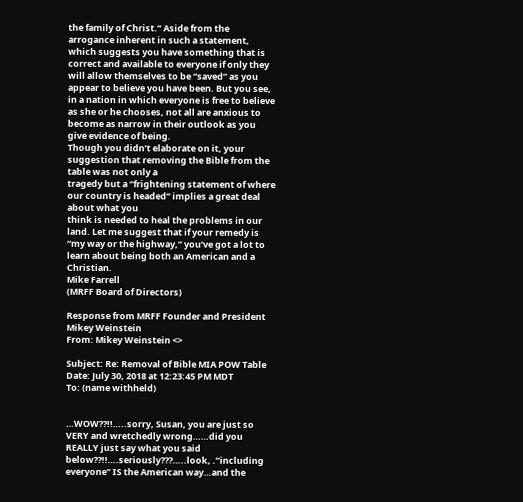the family of Christ.” Aside from the arrogance inherent in such a statement, which suggests you have something that is correct and available to everyone if only they will allow themselves to be “saved” as you appear to believe you have been. But you see, in a nation in which everyone is free to believe as she or he chooses, not all are anxious to become as narrow in their outlook as you give evidence of being.
Though you didn’t elaborate on it, your suggestion that removing the Bible from the table was not only a
tragedy but a “frightening statement of where our country is headed” implies a great deal about what you
think is needed to heal the problems in our land. Let me suggest that if your remedy is “my way or the highway,” you’ve got a lot to learn about being both an American and a Christian.
Mike Farrell
(MRFF Board of Directors)

Response from MRFF Founder and President Mikey Weinstein
From: Mikey Weinstein <>

Subject: Re: Removal of Bible MIA POW Table
Date: July 30, 2018 at 12:23:45 PM MDT
To: (name withheld)


…WOW??!!…..sorry, Susan, you are just so VERY and wretchedly wrong……did you REALLY just say what you said below??!!….seriously???…..look, .”including everyone” IS the American way…and the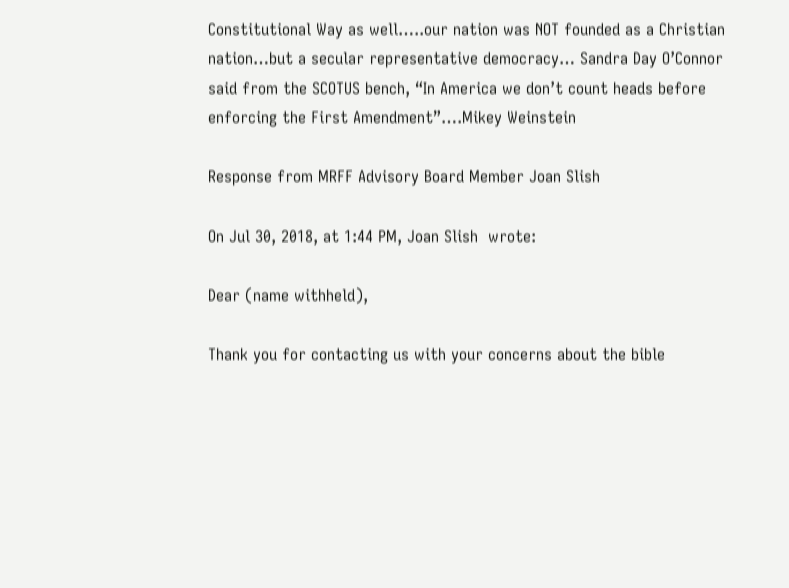Constitutional Way as well…..our nation was NOT founded as a Christian nation…but a secular representative democracy… Sandra Day O’Connor said from the SCOTUS bench, “In America we don’t count heads before enforcing the First Amendment”….Mikey Weinstein

Response from MRFF Advisory Board Member Joan Slish

On Jul 30, 2018, at 1:44 PM, Joan Slish  wrote:

Dear (name withheld),

Thank you for contacting us with your concerns about the bible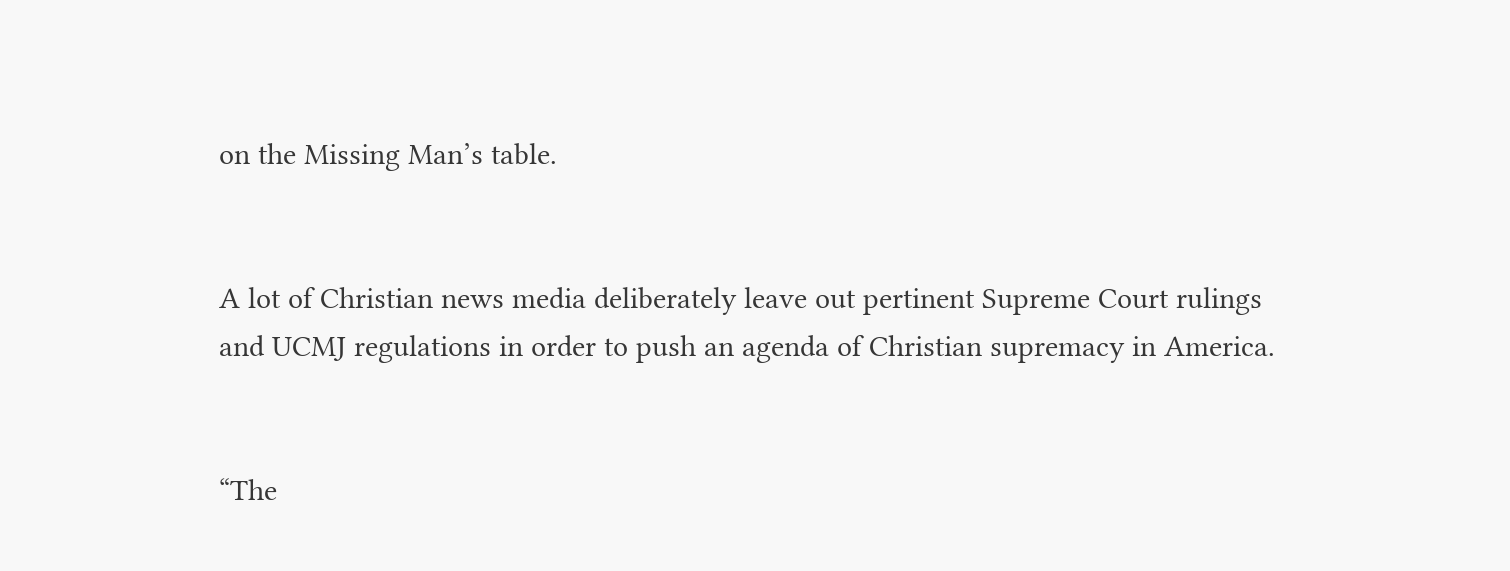on the Missing Man’s table.


A lot of Christian news media deliberately leave out pertinent Supreme Court rulings and UCMJ regulations in order to push an agenda of Christian supremacy in America.


“The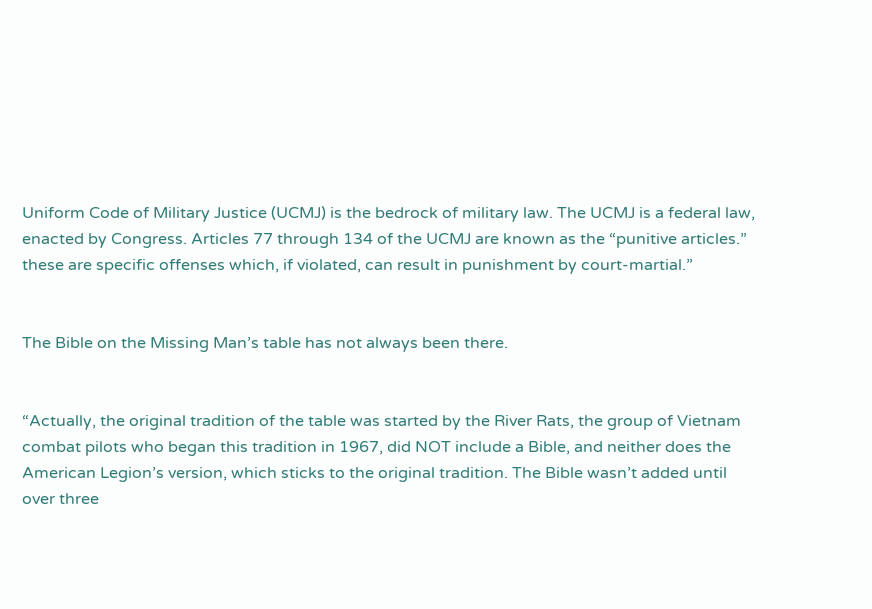Uniform Code of Military Justice (UCMJ) is the bedrock of military law. The UCMJ is a federal law, enacted by Congress. Articles 77 through 134 of the UCMJ are known as the “punitive articles.” these are specific offenses which, if violated, can result in punishment by court-martial.”


The Bible on the Missing Man’s table has not always been there.


“Actually, the original tradition of the table was started by the River Rats, the group of Vietnam combat pilots who began this tradition in 1967, did NOT include a Bible, and neither does the American Legion’s version, which sticks to the original tradition. The Bible wasn’t added until over three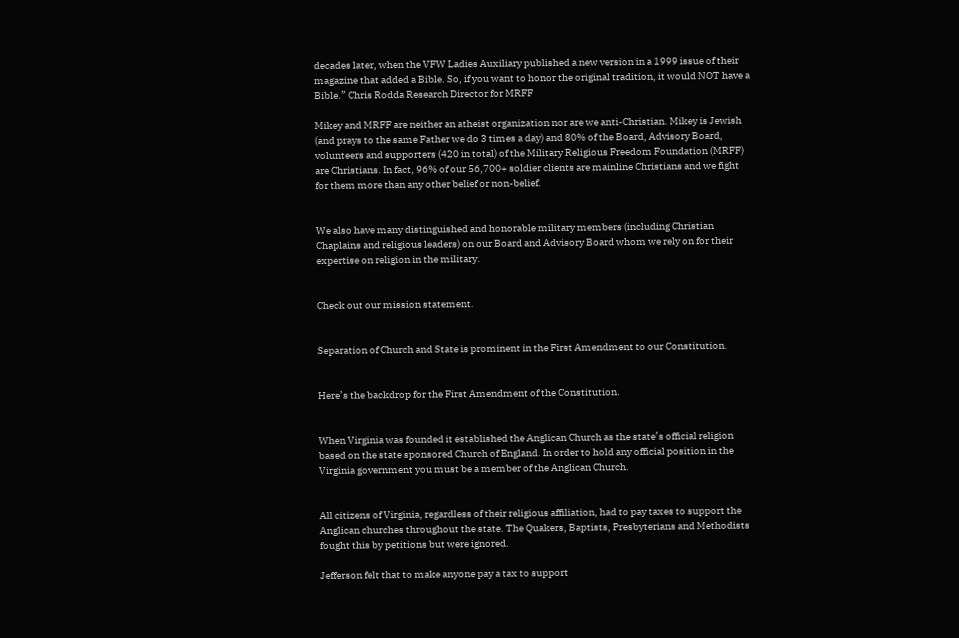decades later, when the VFW Ladies Auxiliary published a new version in a 1999 issue of their magazine that added a Bible. So, if you want to honor the original tradition, it would NOT have a Bible.” Chris Rodda Research Director for MRFF

Mikey and MRFF are neither an atheist organization nor are we anti-Christian. Mikey is Jewish (and prays to the same Father we do 3 times a day) and 80% of the Board, Advisory Board, volunteers and supporters (420 in total) of the Military Religious Freedom Foundation (MRFF) are Christians. In fact, 96% of our 56,700+ soldier clients are mainline Christians and we fight for them more than any other belief or non-belief.


We also have many distinguished and honorable military members (including Christian Chaplains and religious leaders) on our Board and Advisory Board whom we rely on for their expertise on religion in the military.


Check out our mission statement.


Separation of Church and State is prominent in the First Amendment to our Constitution.


Here’s the backdrop for the First Amendment of the Constitution.


When Virginia was founded it established the Anglican Church as the state’s official religion based on the state sponsored Church of England. In order to hold any official position in the Virginia government you must be a member of the Anglican Church.


All citizens of Virginia, regardless of their religious affiliation, had to pay taxes to support the Anglican churches throughout the state. The Quakers, Baptists, Presbyterians and Methodists fought this by petitions but were ignored.

Jefferson felt that to make anyone pay a tax to support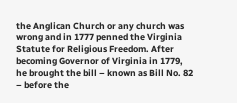the Anglican Church or any church was wrong and in 1777 penned the Virginia Statute for Religious Freedom. After becoming Governor of Virginia in 1779, he brought the bill – known as Bill No. 82 – before the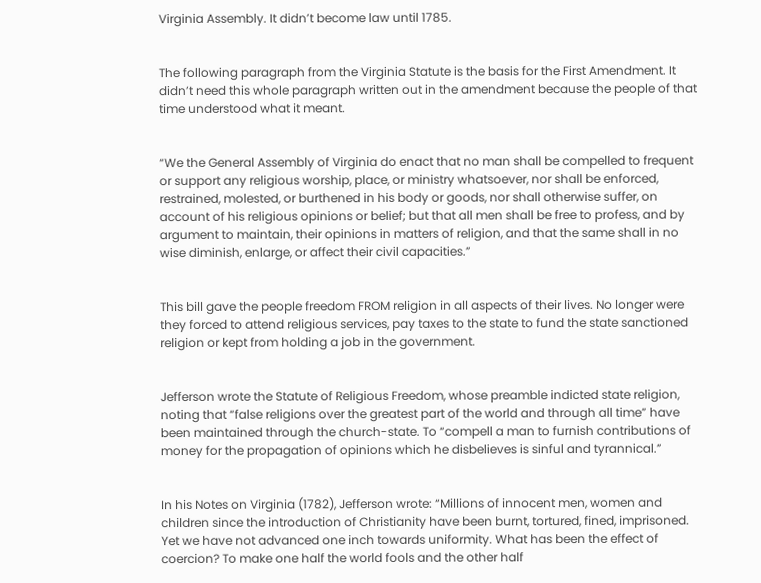Virginia Assembly. It didn’t become law until 1785.


The following paragraph from the Virginia Statute is the basis for the First Amendment. It didn’t need this whole paragraph written out in the amendment because the people of that time understood what it meant.


“We the General Assembly of Virginia do enact that no man shall be compelled to frequent or support any religious worship, place, or ministry whatsoever, nor shall be enforced, restrained, molested, or burthened in his body or goods, nor shall otherwise suffer, on account of his religious opinions or belief; but that all men shall be free to profess, and by argument to maintain, their opinions in matters of religion, and that the same shall in no wise diminish, enlarge, or affect their civil capacities.”


This bill gave the people freedom FROM religion in all aspects of their lives. No longer were they forced to attend religious services, pay taxes to the state to fund the state sanctioned religion or kept from holding a job in the government.


Jefferson wrote the Statute of Religious Freedom, whose preamble indicted state religion, noting that “false religions over the greatest part of the world and through all time” have been maintained through the church-state. To “compell a man to furnish contributions of money for the propagation of opinions which he disbelieves is sinful and tyrannical.”


In his Notes on Virginia (1782), Jefferson wrote: “Millions of innocent men, women and children since the introduction of Christianity have been burnt, tortured, fined, imprisoned. Yet we have not advanced one inch towards uniformity. What has been the effect of coercion? To make one half the world fools and the other half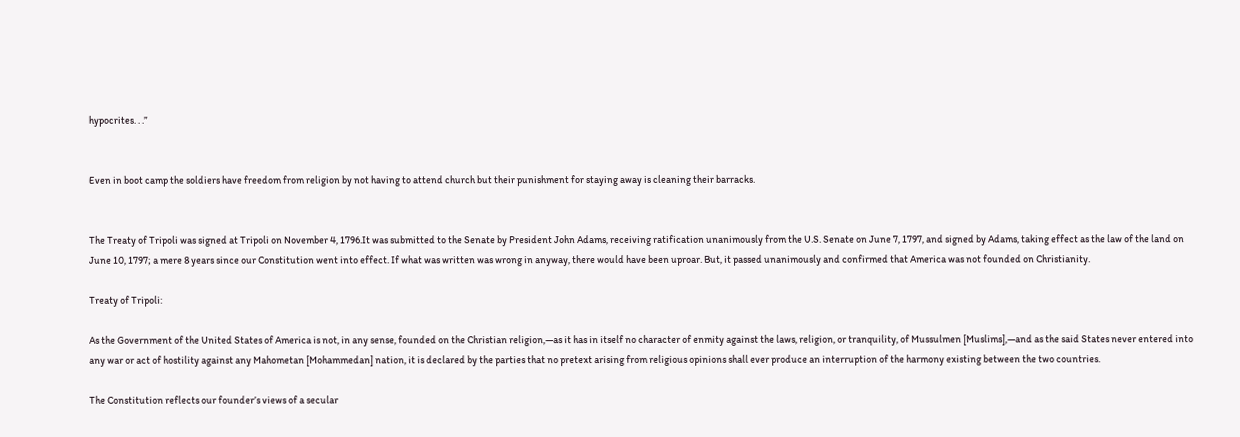hypocrites. . .”


Even in boot camp the soldiers have freedom from religion by not having to attend church but their punishment for staying away is cleaning their barracks.


The Treaty of Tripoli was signed at Tripoli on November 4, 1796.It was submitted to the Senate by President John Adams, receiving ratification unanimously from the U.S. Senate on June 7, 1797, and signed by Adams, taking effect as the law of the land on June 10, 1797; a mere 8 years since our Constitution went into effect. If what was written was wrong in anyway, there would have been uproar. But, it passed unanimously and confirmed that America was not founded on Christianity.

Treaty of Tripoli:

As the Government of the United States of America is not, in any sense, founded on the Christian religion,—as it has in itself no character of enmity against the laws, religion, or tranquility, of Mussulmen [Muslims],—and as the said States never entered into any war or act of hostility against any Mahometan [Mohammedan] nation, it is declared by the parties that no pretext arising from religious opinions shall ever produce an interruption of the harmony existing between the two countries.

The Constitution reflects our founder’s views of a secular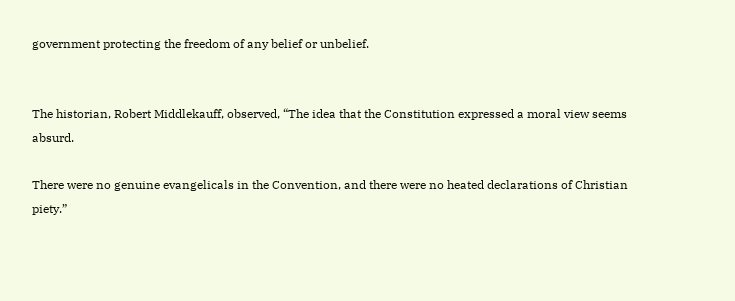government protecting the freedom of any belief or unbelief.


The historian, Robert Middlekauff, observed, “The idea that the Constitution expressed a moral view seems absurd.

There were no genuine evangelicals in the Convention, and there were no heated declarations of Christian piety.”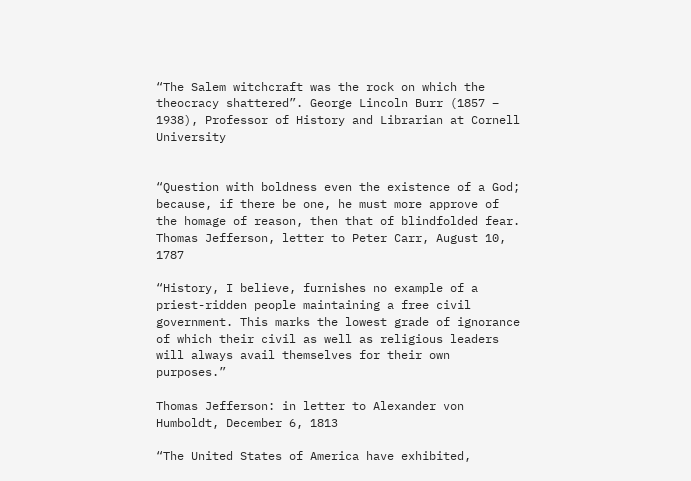“The Salem witchcraft was the rock on which the theocracy shattered”. George Lincoln Burr (1857 – 1938), Professor of History and Librarian at Cornell University


“Question with boldness even the existence of a God; because, if there be one, he must more approve of the homage of reason, then that of blindfolded fear.
Thomas Jefferson, letter to Peter Carr, August 10, 1787

“History, I believe, furnishes no example of a priest-ridden people maintaining a free civil government. This marks the lowest grade of ignorance of which their civil as well as religious leaders will always avail themselves for their own purposes.”

Thomas Jefferson: in letter to Alexander von Humboldt, December 6, 1813

“The United States of America have exhibited,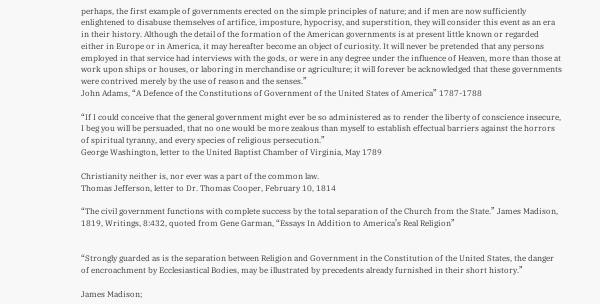perhaps, the first example of governments erected on the simple principles of nature; and if men are now sufficiently enlightened to disabuse themselves of artifice, imposture, hypocrisy, and superstition, they will consider this event as an era in their history. Although the detail of the formation of the American governments is at present little known or regarded either in Europe or in America, it may hereafter become an object of curiosity. It will never be pretended that any persons employed in that service had interviews with the gods, or were in any degree under the influence of Heaven, more than those at work upon ships or houses, or laboring in merchandise or agriculture; it will forever be acknowledged that these governments were contrived merely by the use of reason and the senses.”
John Adams, “A Defence of the Constitutions of Government of the United States of America” 1787-1788

“If I could conceive that the general government might ever be so administered as to render the liberty of conscience insecure, I beg you will be persuaded, that no one would be more zealous than myself to establish effectual barriers against the horrors of spiritual tyranny, and every species of religious persecution.”
George Washington, letter to the United Baptist Chamber of Virginia, May 1789

Christianity neither is, nor ever was a part of the common law.
Thomas Jefferson, letter to Dr. Thomas Cooper, February 10, 1814

“The civil government functions with complete success by the total separation of the Church from the State.” James Madison, 1819, Writings, 8:432, quoted from Gene Garman, “Essays In Addition to America’s Real Religion”


“Strongly guarded as is the separation between Religion and Government in the Constitution of the United States, the danger of encroachment by Ecclesiastical Bodies, may be illustrated by precedents already furnished in their short history.”

James Madison;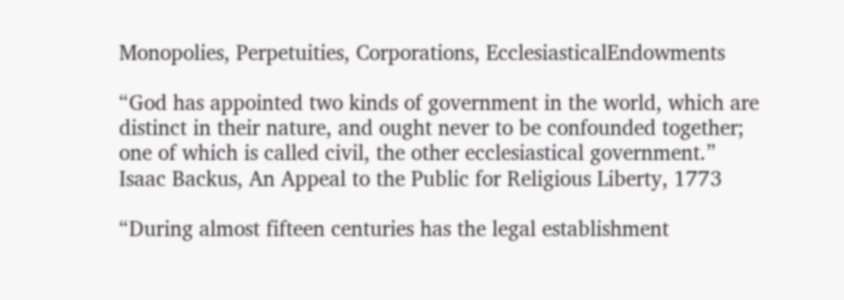Monopolies, Perpetuities, Corporations, EcclesiasticalEndowments

“God has appointed two kinds of government in the world, which are distinct in their nature, and ought never to be confounded together; one of which is called civil, the other ecclesiastical government.”
Isaac Backus, An Appeal to the Public for Religious Liberty, 1773

“During almost fifteen centuries has the legal establishment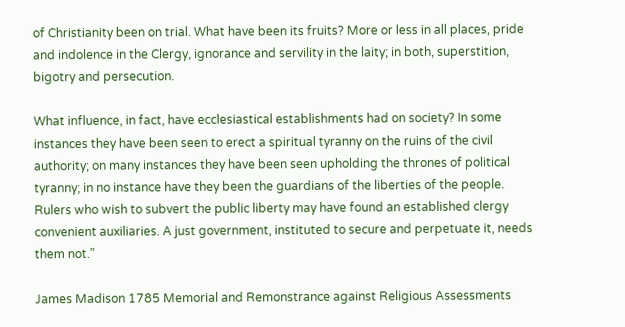of Christianity been on trial. What have been its fruits? More or less in all places, pride and indolence in the Clergy, ignorance and servility in the laity; in both, superstition, bigotry and persecution.

What influence, in fact, have ecclesiastical establishments had on society? In some instances they have been seen to erect a spiritual tyranny on the ruins of the civil authority; on many instances they have been seen upholding the thrones of political tyranny; in no instance have they been the guardians of the liberties of the people. Rulers who wish to subvert the public liberty may have found an established clergy convenient auxiliaries. A just government, instituted to secure and perpetuate it, needs them not.”

James Madison 1785 Memorial and Remonstrance against Religious Assessments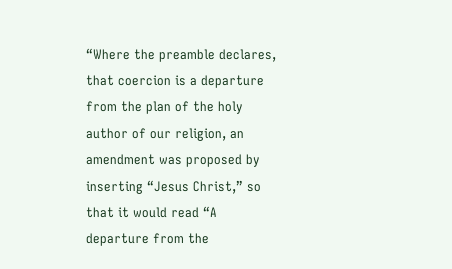“Where the preamble declares, that coercion is a departure from the plan of the holy author of our religion, an amendment was proposed by inserting “Jesus Christ,” so that it would read “A departure from the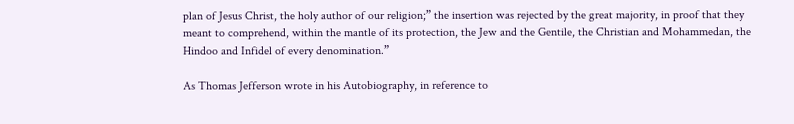plan of Jesus Christ, the holy author of our religion;” the insertion was rejected by the great majority, in proof that they meant to comprehend, within the mantle of its protection, the Jew and the Gentile, the Christian and Mohammedan, the Hindoo and Infidel of every denomination.”

As Thomas Jefferson wrote in his Autobiography, in reference to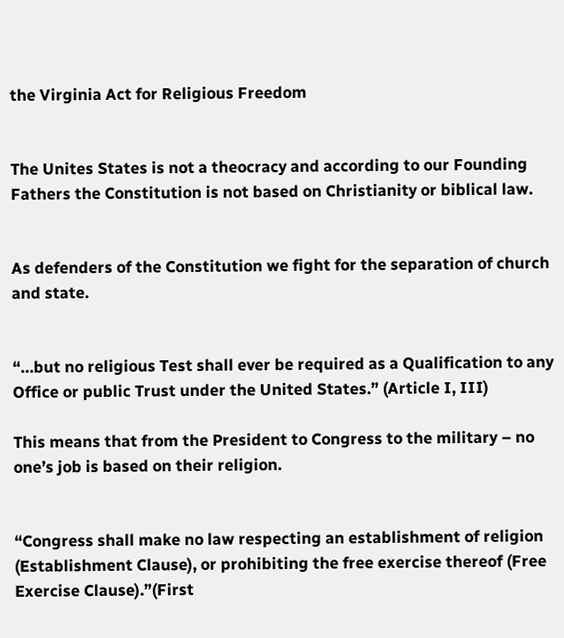the Virginia Act for Religious Freedom


The Unites States is not a theocracy and according to our Founding Fathers the Constitution is not based on Christianity or biblical law.


As defenders of the Constitution we fight for the separation of church and state.


“…but no religious Test shall ever be required as a Qualification to any Office or public Trust under the United States.” (Article I, III)

This means that from the President to Congress to the military – no one’s job is based on their religion.


“Congress shall make no law respecting an establishment of religion (Establishment Clause), or prohibiting the free exercise thereof (Free Exercise Clause).”(First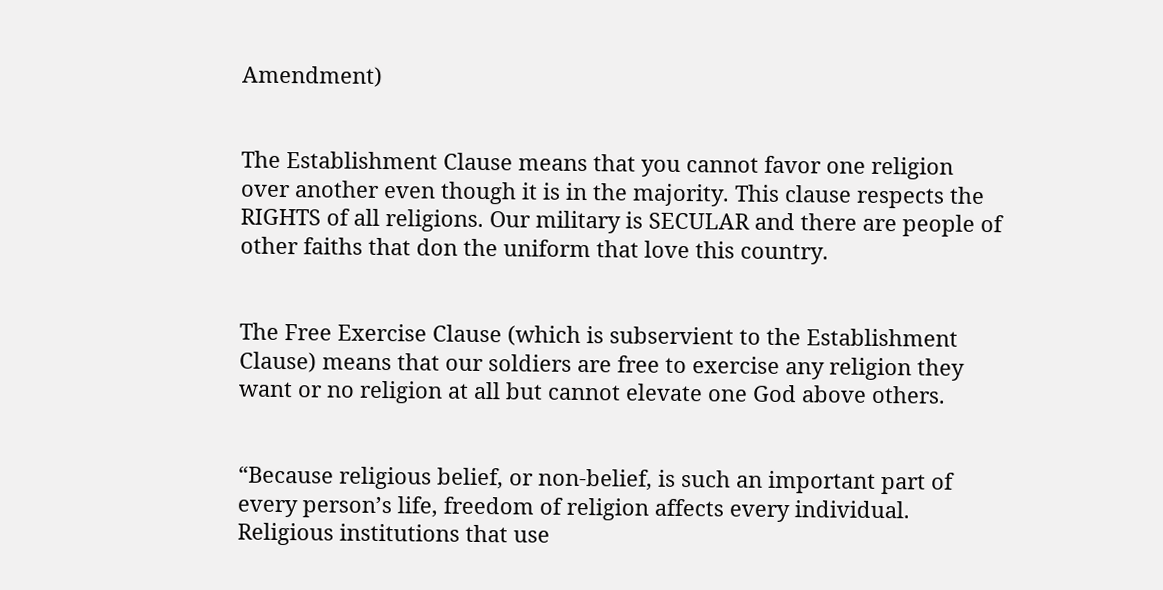Amendment)


The Establishment Clause means that you cannot favor one religion over another even though it is in the majority. This clause respects the RIGHTS of all religions. Our military is SECULAR and there are people of other faiths that don the uniform that love this country.


The Free Exercise Clause (which is subservient to the Establishment Clause) means that our soldiers are free to exercise any religion they want or no religion at all but cannot elevate one God above others.


“Because religious belief, or non-belief, is such an important part of every person’s life, freedom of religion affects every individual. Religious institutions that use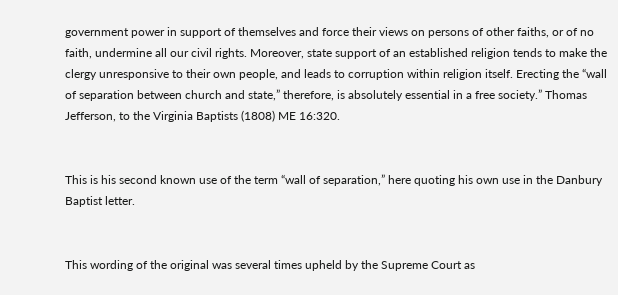government power in support of themselves and force their views on persons of other faiths, or of no faith, undermine all our civil rights. Moreover, state support of an established religion tends to make the clergy unresponsive to their own people, and leads to corruption within religion itself. Erecting the “wall of separation between church and state,” therefore, is absolutely essential in a free society.” Thomas Jefferson, to the Virginia Baptists (1808) ME 16:320.


This is his second known use of the term “wall of separation,” here quoting his own use in the Danbury Baptist letter.


This wording of the original was several times upheld by the Supreme Court as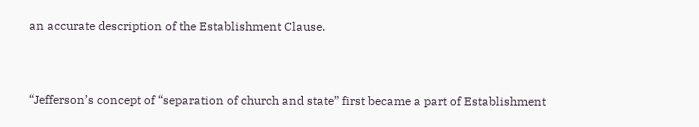an accurate description of the Establishment Clause.


“Jefferson’s concept of “separation of church and state” first became a part of Establishment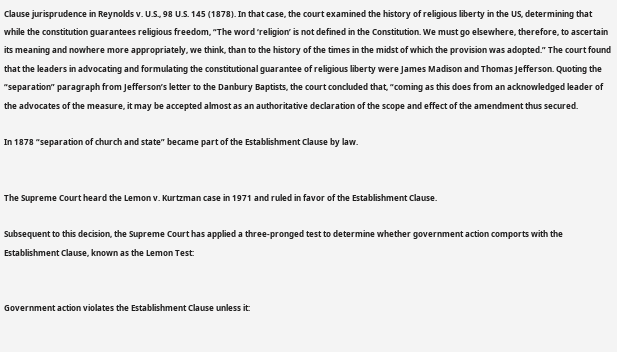Clause jurisprudence in Reynolds v. U.S., 98 U.S. 145 (1878). In that case, the court examined the history of religious liberty in the US, determining that while the constitution guarantees religious freedom, “The word ‘religion’ is not defined in the Constitution. We must go elsewhere, therefore, to ascertain its meaning and nowhere more appropriately, we think, than to the history of the times in the midst of which the provision was adopted.” The court found that the leaders in advocating and formulating the constitutional guarantee of religious liberty were James Madison and Thomas Jefferson. Quoting the “separation” paragraph from Jefferson’s letter to the Danbury Baptists, the court concluded that, “coming as this does from an acknowledged leader of the advocates of the measure, it may be accepted almost as an authoritative declaration of the scope and effect of the amendment thus secured.

In 1878 “separation of church and state” became part of the Establishment Clause by law.


The Supreme Court heard the Lemon v. Kurtzman case in 1971 and ruled in favor of the Establishment Clause.

Subsequent to this decision, the Supreme Court has applied a three-pronged test to determine whether government action comports with the Establishment Clause, known as the Lemon Test:


Government action violates the Establishment Clause unless it: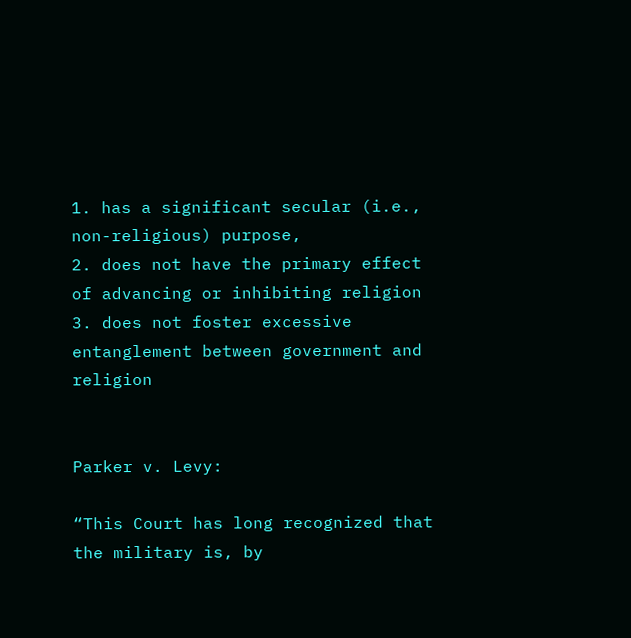1. has a significant secular (i.e., non-religious) purpose,
2. does not have the primary effect of advancing or inhibiting religion
3. does not foster excessive entanglement between government and religion


Parker v. Levy:

“This Court has long recognized that the military is, by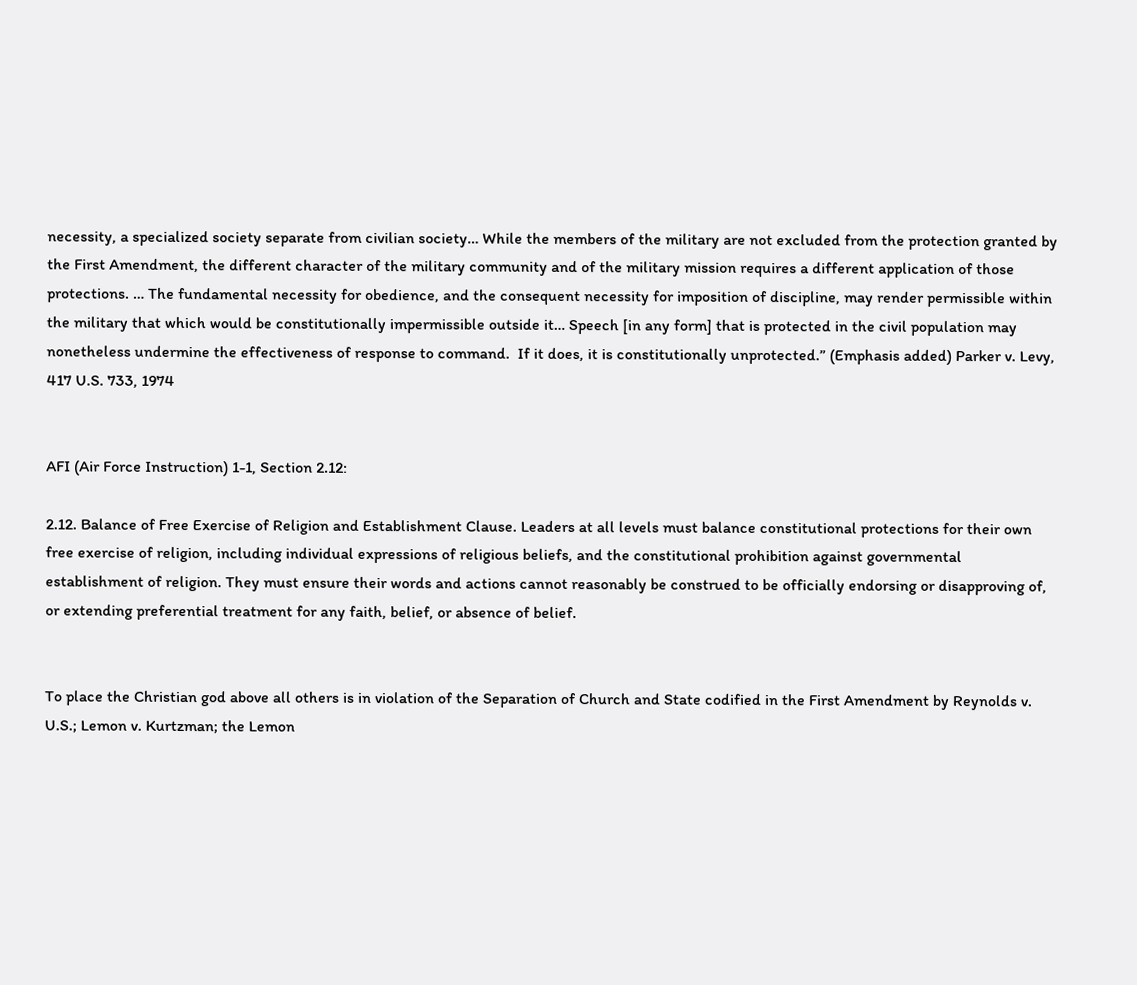necessity, a specialized society separate from civilian society… While the members of the military are not excluded from the protection granted by the First Amendment, the different character of the military community and of the military mission requires a different application of those protections. … The fundamental necessity for obedience, and the consequent necessity for imposition of discipline, may render permissible within the military that which would be constitutionally impermissible outside it… Speech [in any form] that is protected in the civil population may nonetheless undermine the effectiveness of response to command.  If it does, it is constitutionally unprotected.” (Emphasis added) Parker v. Levy, 417 U.S. 733, 1974


AFI (Air Force Instruction) 1-1, Section 2.12:

2.12. Balance of Free Exercise of Religion and Establishment Clause. Leaders at all levels must balance constitutional protections for their own free exercise of religion, including individual expressions of religious beliefs, and the constitutional prohibition against governmental establishment of religion. They must ensure their words and actions cannot reasonably be construed to be officially endorsing or disapproving of, or extending preferential treatment for any faith, belief, or absence of belief.


To place the Christian god above all others is in violation of the Separation of Church and State codified in the First Amendment by Reynolds v. U.S.; Lemon v. Kurtzman; the Lemon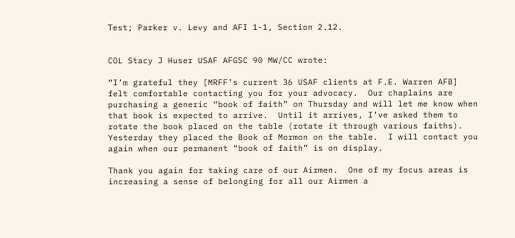Test; Parker v. Levy and AFI 1-1, Section 2.12.


COL Stacy J Huser USAF AFGSC 90 MW/CC wrote:

“I’m grateful they [MRFF’s current 36 USAF clients at F.E. Warren AFB] felt comfortable contacting you for your advocacy.  Our chaplains are purchasing a generic “book of faith” on Thursday and will let me know when that book is expected to arrive.  Until it arrives, I’ve asked them to rotate the book placed on the table (rotate it through various faiths).  Yesterday they placed the Book of Mormon on the table.  I will contact you again when our permanent “book of faith” is on display.

Thank you again for taking care of our Airmen.  One of my focus areas is increasing a sense of belonging for all our Airmen a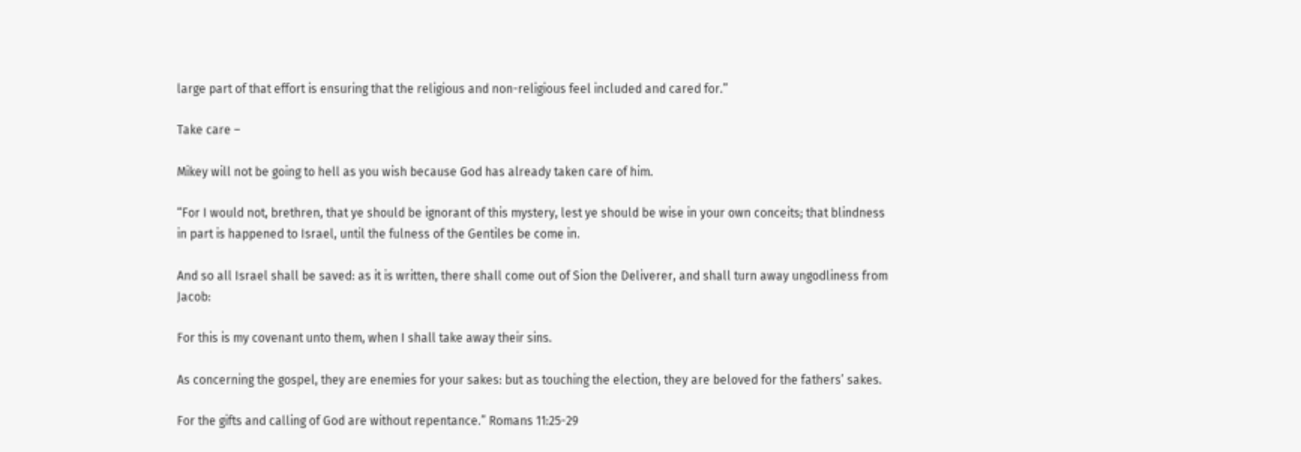large part of that effort is ensuring that the religious and non-religious feel included and cared for.”

Take care –

Mikey will not be going to hell as you wish because God has already taken care of him.

“For I would not, brethren, that ye should be ignorant of this mystery, lest ye should be wise in your own conceits; that blindness in part is happened to Israel, until the fulness of the Gentiles be come in.

And so all Israel shall be saved: as it is written, there shall come out of Sion the Deliverer, and shall turn away ungodliness from Jacob:

For this is my covenant unto them, when I shall take away their sins.

As concerning the gospel, they are enemies for your sakes: but as touching the election, they are beloved for the fathers’ sakes.

For the gifts and calling of God are without repentance.” Romans 11:25-29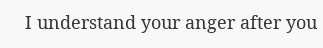I understand your anger after you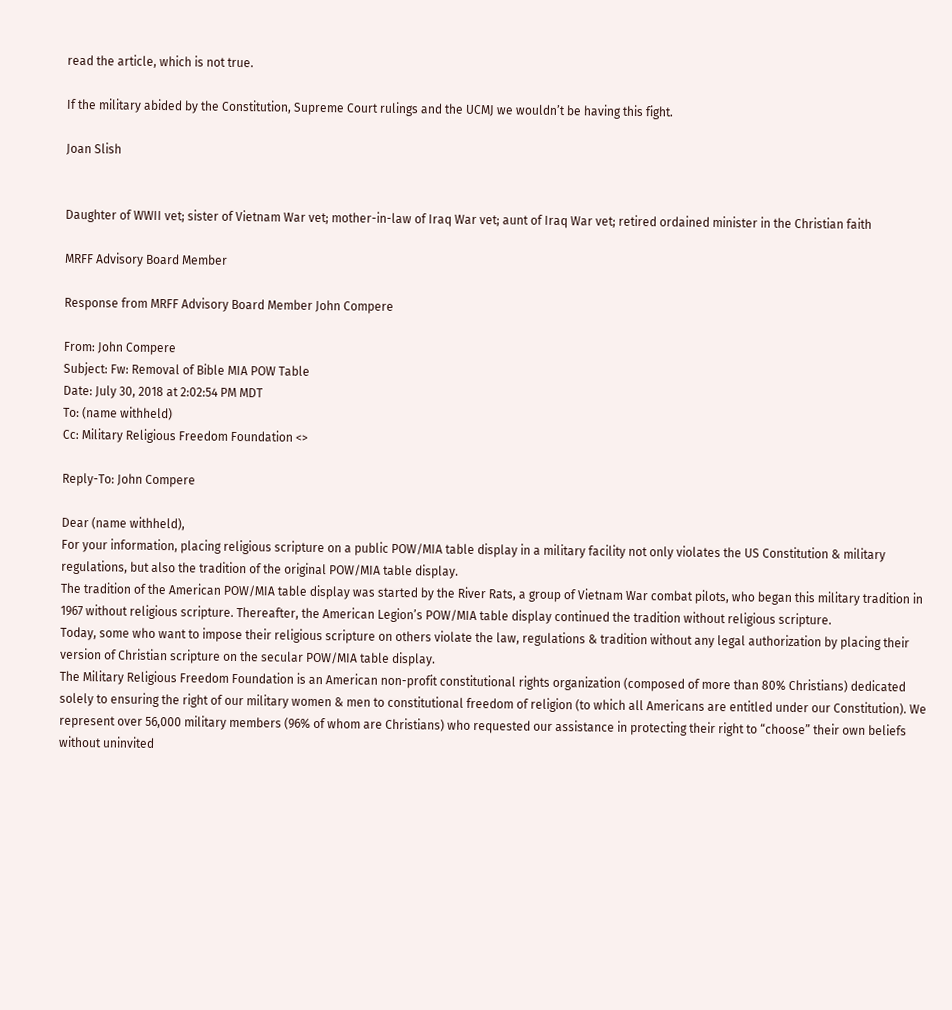read the article, which is not true.

If the military abided by the Constitution, Supreme Court rulings and the UCMJ we wouldn’t be having this fight.

Joan Slish


Daughter of WWII vet; sister of Vietnam War vet; mother-in-law of Iraq War vet; aunt of Iraq War vet; retired ordained minister in the Christian faith

MRFF Advisory Board Member

Response from MRFF Advisory Board Member John Compere

From: John Compere
Subject: Fw: Removal of Bible MIA POW Table
Date: July 30, 2018 at 2:02:54 PM MDT
To: (name withheld)
Cc: Military Religious Freedom Foundation <>

Reply-To: John Compere

Dear (name withheld),
For your information, placing religious scripture on a public POW/MIA table display in a military facility not only violates the US Constitution & military regulations, but also the tradition of the original POW/MIA table display.
The tradition of the American POW/MIA table display was started by the River Rats, a group of Vietnam War combat pilots, who began this military tradition in 1967 without religious scripture. Thereafter, the American Legion’s POW/MIA table display continued the tradition without religious scripture.
Today, some who want to impose their religious scripture on others violate the law, regulations & tradition without any legal authorization by placing their version of Christian scripture on the secular POW/MIA table display.
The Military Religious Freedom Foundation is an American non-profit constitutional rights organization (composed of more than 80% Christians) dedicated solely to ensuring the right of our military women & men to constitutional freedom of religion (to which all Americans are entitled under our Constitution). We represent over 56,000 military members (96% of whom are Christians) who requested our assistance in protecting their right to “choose” their own beliefs without uninvited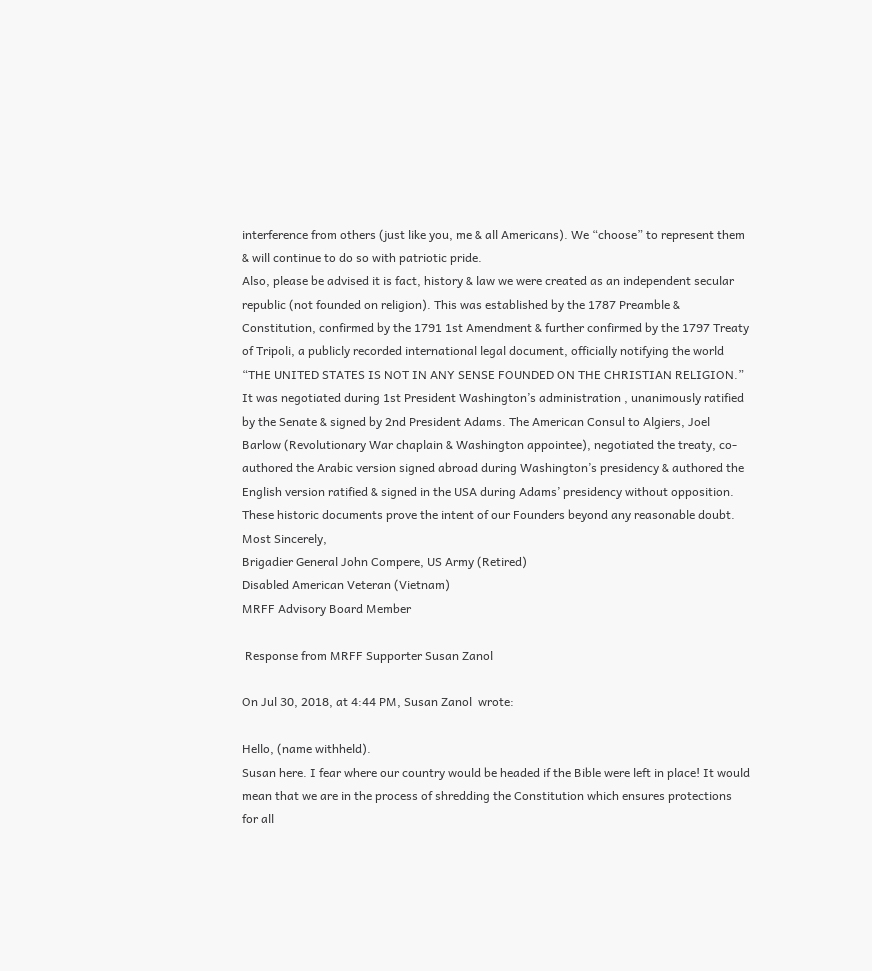interference from others (just like you, me & all Americans). We “choose” to represent them & will continue to do so with patriotic pride.
Also, please be advised it is fact, history & law we were created as an independent secular republic (not founded on religion). This was established by the 1787 Preamble & Constitution, confirmed by the 1791 1st Amendment & further confirmed by the 1797 Treaty of Tripoli, a publicly recorded international legal document, officially notifying the world “THE UNITED STATES IS NOT IN ANY SENSE FOUNDED ON THE CHRISTIAN RELIGION.” It was negotiated during 1st President Washington’s administration , unanimously ratified by the Senate & signed by 2nd President Adams. The American Consul to Algiers, Joel Barlow (Revolutionary War chaplain & Washington appointee), negotiated the treaty, co-authored the Arabic version signed abroad during Washington’s presidency & authored the English version ratified & signed in the USA during Adams’ presidency without opposition. These historic documents prove the intent of our Founders beyond any reasonable doubt.
Most Sincerely,
Brigadier General John Compere, US Army (Retired)
Disabled American Veteran (Vietnam)
MRFF Advisory Board Member

 Response from MRFF Supporter Susan Zanol

On Jul 30, 2018, at 4:44 PM, Susan Zanol  wrote:

Hello, (name withheld).
Susan here. I fear where our country would be headed if the Bible were left in place! It would mean that we are in the process of shredding the Constitution which ensures protections for all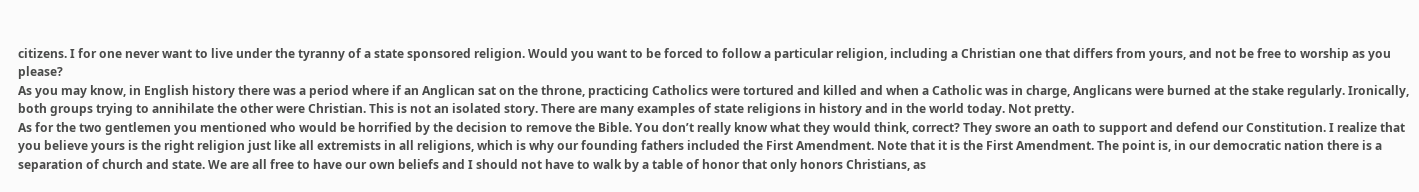citizens. I for one never want to live under the tyranny of a state sponsored religion. Would you want to be forced to follow a particular religion, including a Christian one that differs from yours, and not be free to worship as you please?
As you may know, in English history there was a period where if an Anglican sat on the throne, practicing Catholics were tortured and killed and when a Catholic was in charge, Anglicans were burned at the stake regularly. Ironically, both groups trying to annihilate the other were Christian. This is not an isolated story. There are many examples of state religions in history and in the world today. Not pretty.
As for the two gentlemen you mentioned who would be horrified by the decision to remove the Bible. You don’t really know what they would think, correct? They swore an oath to support and defend our Constitution. I realize that you believe yours is the right religion just like all extremists in all religions, which is why our founding fathers included the First Amendment. Note that it is the First Amendment. The point is, in our democratic nation there is a separation of church and state. We are all free to have our own beliefs and I should not have to walk by a table of honor that only honors Christians, as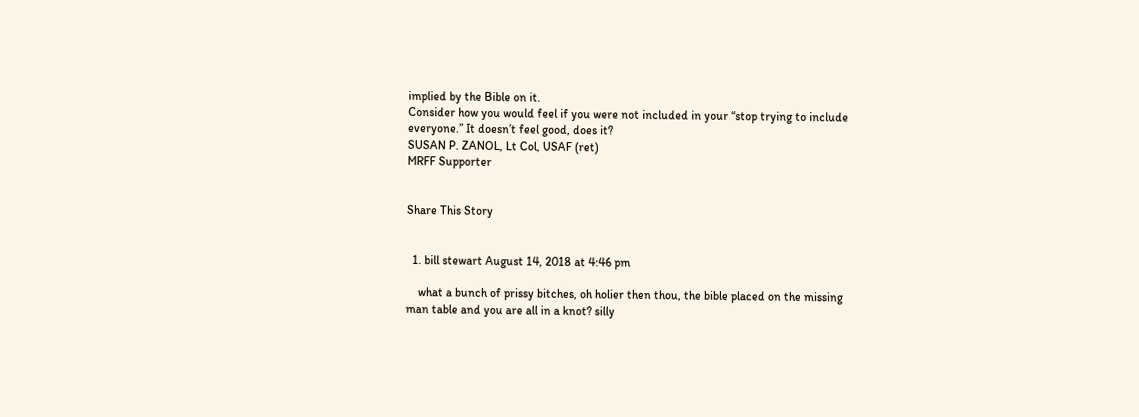implied by the Bible on it.
Consider how you would feel if you were not included in your “stop trying to include everyone.” It doesn’t feel good, does it?
SUSAN P. ZANOL, Lt Col, USAF (ret)
MRFF Supporter


Share This Story


  1. bill stewart August 14, 2018 at 4:46 pm

    what a bunch of prissy bitches, oh holier then thou, the bible placed on the missing man table and you are all in a knot? silly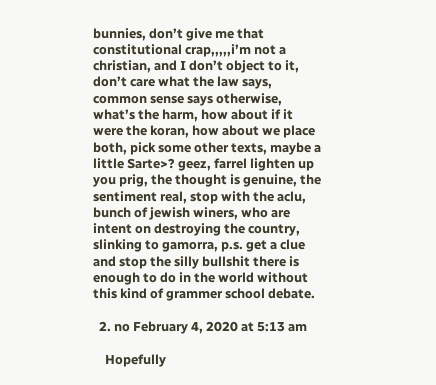bunnies, don’t give me that constitutional crap,,,,,i’m not a christian, and I don’t object to it, don’t care what the law says, common sense says otherwise, what’s the harm, how about if it were the koran, how about we place both, pick some other texts, maybe a little Sarte>? geez, farrel lighten up you prig, the thought is genuine, the sentiment real, stop with the aclu, bunch of jewish winers, who are intent on destroying the country, slinking to gamorra, p.s. get a clue and stop the silly bullshit there is enough to do in the world without this kind of grammer school debate.

  2. no February 4, 2020 at 5:13 am

    Hopefully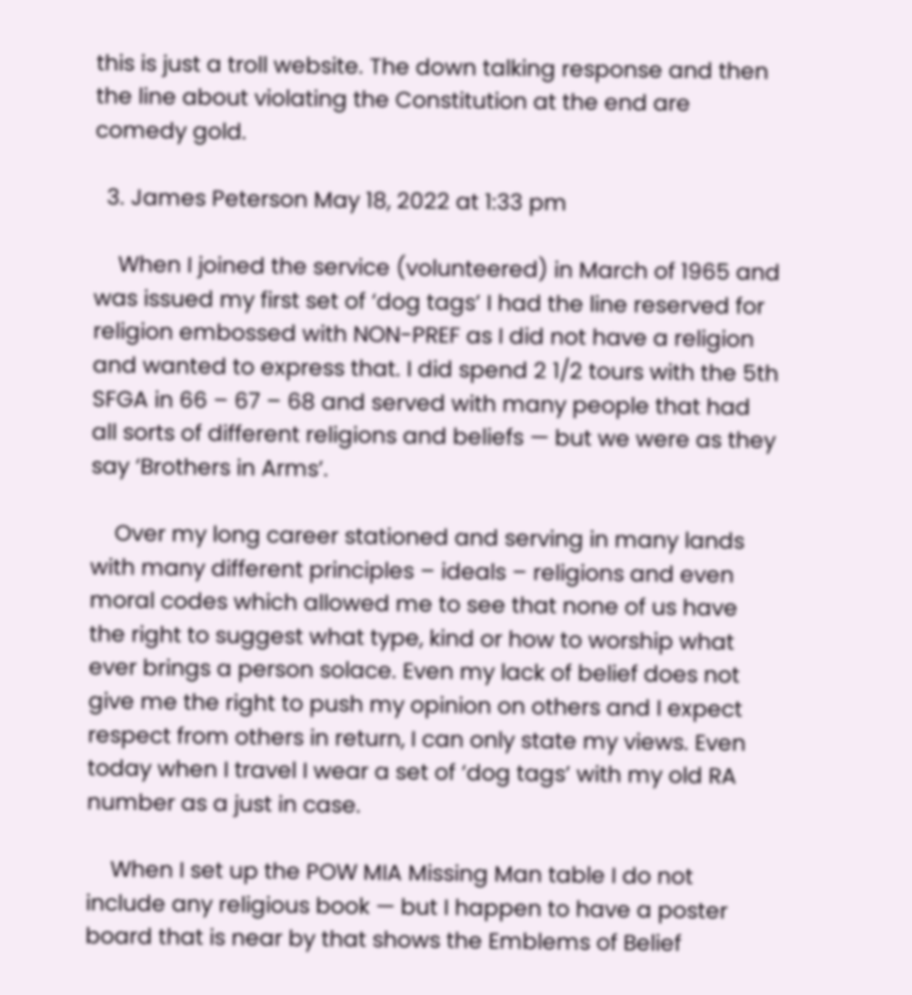this is just a troll website. The down talking response and then the line about violating the Constitution at the end are comedy gold.

  3. James Peterson May 18, 2022 at 1:33 pm

    When I joined the service (volunteered) in March of 1965 and was issued my first set of ‘dog tags’ I had the line reserved for religion embossed with NON-PREF as I did not have a religion and wanted to express that. I did spend 2 1/2 tours with the 5th SFGA in 66 – 67 – 68 and served with many people that had all sorts of different religions and beliefs — but we were as they say ‘Brothers in Arms’.

    Over my long career stationed and serving in many lands with many different principles – ideals – religions and even moral codes which allowed me to see that none of us have the right to suggest what type, kind or how to worship what ever brings a person solace. Even my lack of belief does not give me the right to push my opinion on others and I expect respect from others in return, I can only state my views. Even today when I travel I wear a set of ‘dog tags’ with my old RA number as a just in case.

    When I set up the POW MIA Missing Man table I do not include any religious book — but I happen to have a poster board that is near by that shows the Emblems of Belief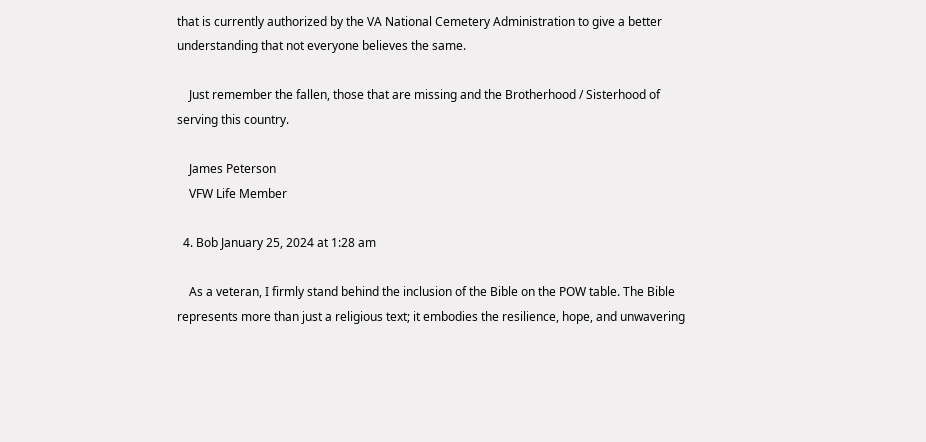that is currently authorized by the VA National Cemetery Administration to give a better understanding that not everyone believes the same.

    Just remember the fallen, those that are missing and the Brotherhood / Sisterhood of serving this country.

    James Peterson
    VFW Life Member

  4. Bob January 25, 2024 at 1:28 am

    As a veteran, I firmly stand behind the inclusion of the Bible on the POW table. The Bible represents more than just a religious text; it embodies the resilience, hope, and unwavering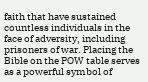faith that have sustained countless individuals in the face of adversity, including prisoners of war. Placing the Bible on the POW table serves as a powerful symbol of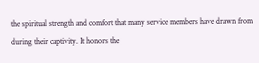the spiritual strength and comfort that many service members have drawn from during their captivity. It honors the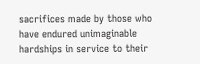sacrifices made by those who have endured unimaginable hardships in service to their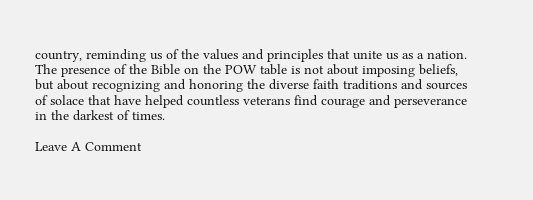country, reminding us of the values and principles that unite us as a nation. The presence of the Bible on the POW table is not about imposing beliefs, but about recognizing and honoring the diverse faith traditions and sources of solace that have helped countless veterans find courage and perseverance in the darkest of times.

Leave A Comment